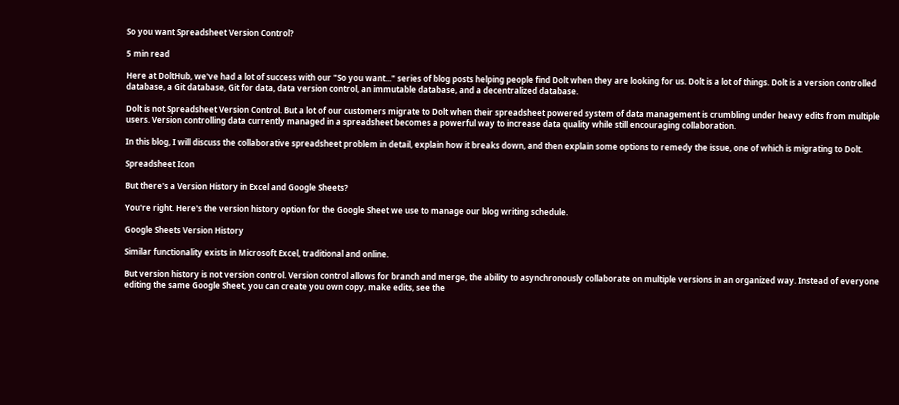So you want Spreadsheet Version Control?

5 min read

Here at DoltHub, we've had a lot of success with our "So you want..." series of blog posts helping people find Dolt when they are looking for us. Dolt is a lot of things. Dolt is a version controlled database, a Git database, Git for data, data version control, an immutable database, and a decentralized database.

Dolt is not Spreadsheet Version Control. But a lot of our customers migrate to Dolt when their spreadsheet powered system of data management is crumbling under heavy edits from multiple users. Version controlling data currently managed in a spreadsheet becomes a powerful way to increase data quality while still encouraging collaboration.

In this blog, I will discuss the collaborative spreadsheet problem in detail, explain how it breaks down, and then explain some options to remedy the issue, one of which is migrating to Dolt.

Spreadsheet Icon

But there's a Version History in Excel and Google Sheets?

You're right. Here's the version history option for the Google Sheet we use to manage our blog writing schedule.

Google Sheets Version History

Similar functionality exists in Microsoft Excel, traditional and online.

But version history is not version control. Version control allows for branch and merge, the ability to asynchronously collaborate on multiple versions in an organized way. Instead of everyone editing the same Google Sheet, you can create you own copy, make edits, see the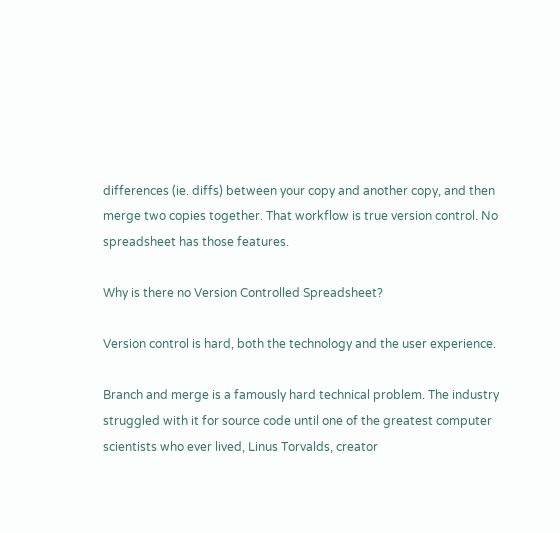differences (ie. diffs) between your copy and another copy, and then merge two copies together. That workflow is true version control. No spreadsheet has those features.

Why is there no Version Controlled Spreadsheet?

Version control is hard, both the technology and the user experience.

Branch and merge is a famously hard technical problem. The industry struggled with it for source code until one of the greatest computer scientists who ever lived, Linus Torvalds, creator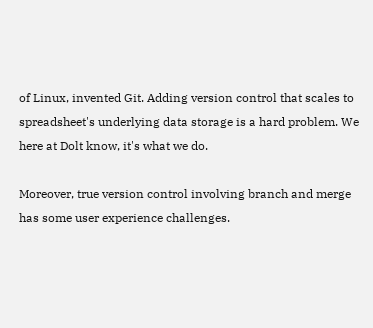of Linux, invented Git. Adding version control that scales to spreadsheet's underlying data storage is a hard problem. We here at Dolt know, it's what we do.

Moreover, true version control involving branch and merge has some user experience challenges.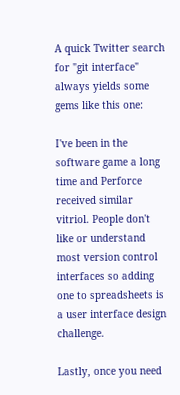A quick Twitter search for "git interface" always yields some gems like this one:

I've been in the software game a long time and Perforce received similar vitriol. People don't like or understand most version control interfaces so adding one to spreadsheets is a user interface design challenge.

Lastly, once you need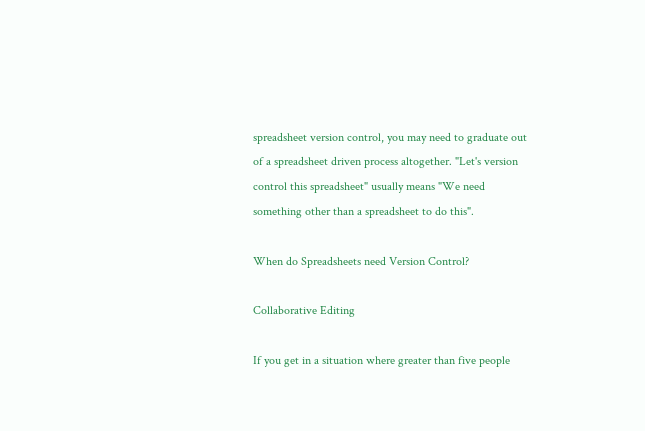spreadsheet version control, you may need to graduate out of a spreadsheet driven process altogether. "Let's version control this spreadsheet" usually means "We need something other than a spreadsheet to do this".

When do Spreadsheets need Version Control?

Collaborative Editing

If you get in a situation where greater than five people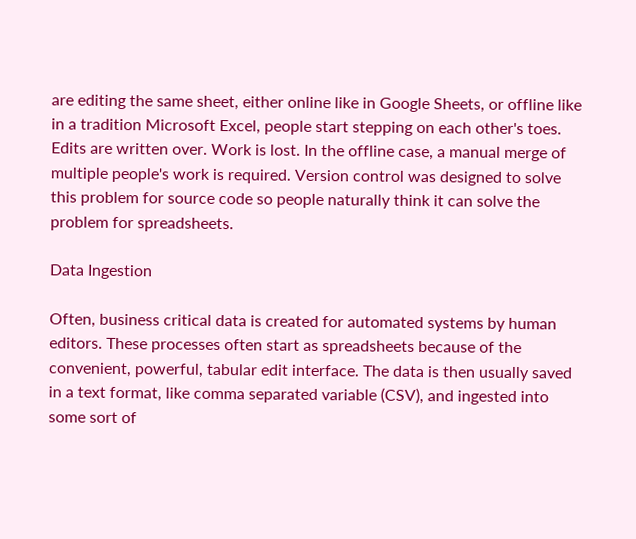are editing the same sheet, either online like in Google Sheets, or offline like in a tradition Microsoft Excel, people start stepping on each other's toes. Edits are written over. Work is lost. In the offline case, a manual merge of multiple people's work is required. Version control was designed to solve this problem for source code so people naturally think it can solve the problem for spreadsheets.

Data Ingestion

Often, business critical data is created for automated systems by human editors. These processes often start as spreadsheets because of the convenient, powerful, tabular edit interface. The data is then usually saved in a text format, like comma separated variable (CSV), and ingested into some sort of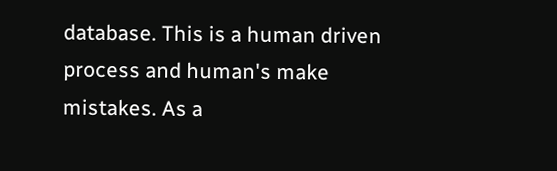database. This is a human driven process and human's make mistakes. As a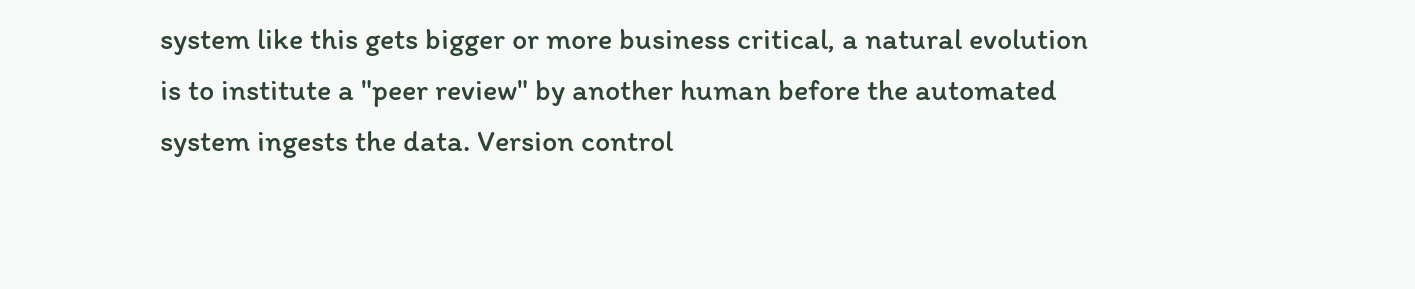system like this gets bigger or more business critical, a natural evolution is to institute a "peer review" by another human before the automated system ingests the data. Version control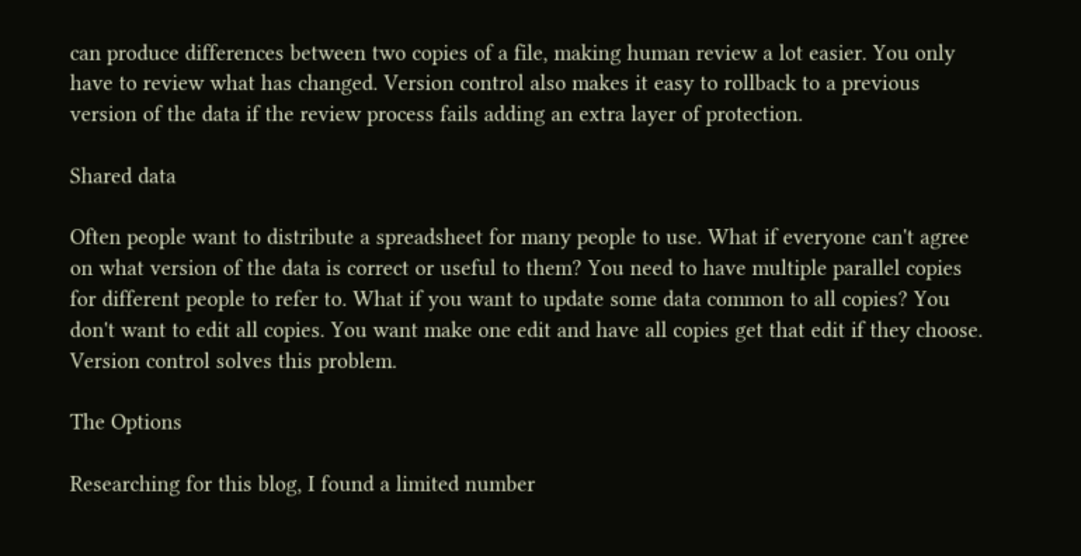can produce differences between two copies of a file, making human review a lot easier. You only have to review what has changed. Version control also makes it easy to rollback to a previous version of the data if the review process fails adding an extra layer of protection.

Shared data

Often people want to distribute a spreadsheet for many people to use. What if everyone can't agree on what version of the data is correct or useful to them? You need to have multiple parallel copies for different people to refer to. What if you want to update some data common to all copies? You don't want to edit all copies. You want make one edit and have all copies get that edit if they choose. Version control solves this problem.

The Options

Researching for this blog, I found a limited number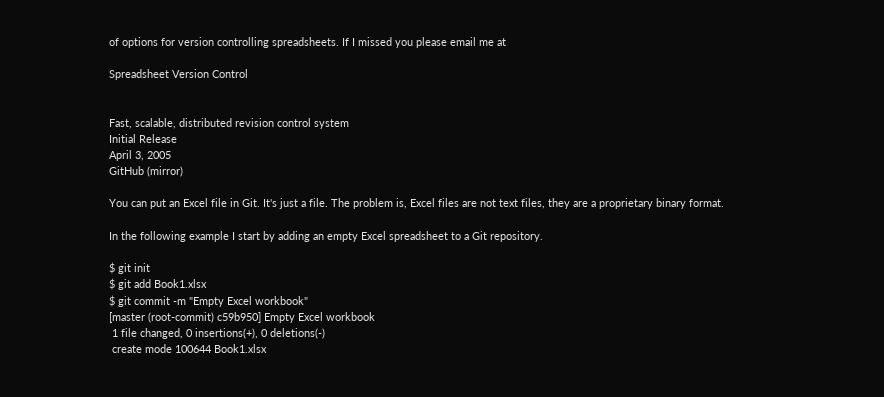of options for version controlling spreadsheets. If I missed you please email me at

Spreadsheet Version Control


Fast, scalable, distributed revision control system
Initial Release
April 3, 2005
GitHub (mirror)

You can put an Excel file in Git. It's just a file. The problem is, Excel files are not text files, they are a proprietary binary format.

In the following example I start by adding an empty Excel spreadsheet to a Git repository.

$ git init
$ git add Book1.xlsx
$ git commit -m "Empty Excel workbook"
[master (root-commit) c59b950] Empty Excel workbook
 1 file changed, 0 insertions(+), 0 deletions(-)
 create mode 100644 Book1.xlsx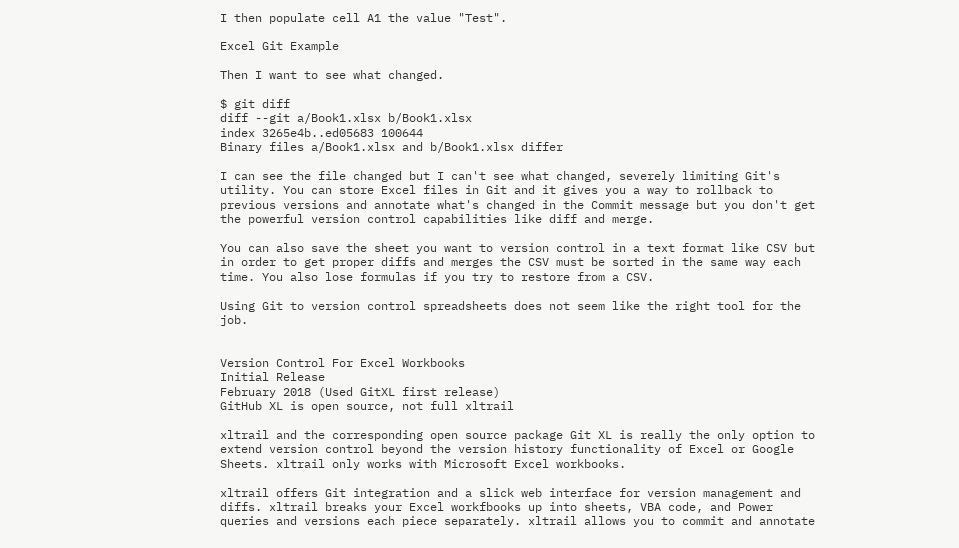I then populate cell A1 the value "Test".

Excel Git Example

Then I want to see what changed.

$ git diff
diff --git a/Book1.xlsx b/Book1.xlsx
index 3265e4b..ed05683 100644
Binary files a/Book1.xlsx and b/Book1.xlsx differ

I can see the file changed but I can't see what changed, severely limiting Git's utility. You can store Excel files in Git and it gives you a way to rollback to previous versions and annotate what's changed in the Commit message but you don't get the powerful version control capabilities like diff and merge.

You can also save the sheet you want to version control in a text format like CSV but in order to get proper diffs and merges the CSV must be sorted in the same way each time. You also lose formulas if you try to restore from a CSV.

Using Git to version control spreadsheets does not seem like the right tool for the job.


Version Control For Excel Workbooks
Initial Release
February 2018 (Used GitXL first release)
GitHub XL is open source, not full xltrail

xltrail and the corresponding open source package Git XL is really the only option to extend version control beyond the version history functionality of Excel or Google Sheets. xltrail only works with Microsoft Excel workbooks.

xltrail offers Git integration and a slick web interface for version management and diffs. xltrail breaks your Excel workfbooks up into sheets, VBA code, and Power queries and versions each piece separately. xltrail allows you to commit and annotate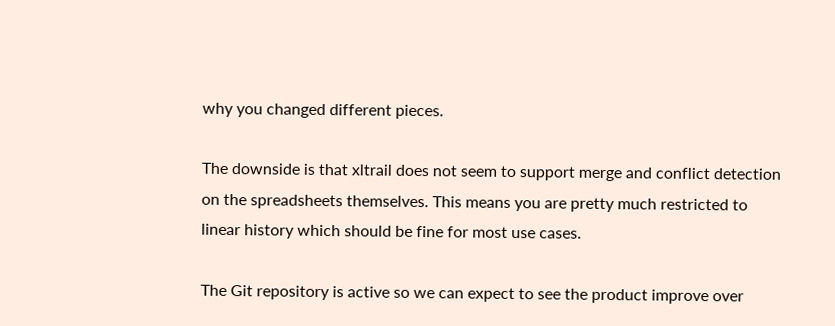why you changed different pieces.

The downside is that xltrail does not seem to support merge and conflict detection on the spreadsheets themselves. This means you are pretty much restricted to linear history which should be fine for most use cases.

The Git repository is active so we can expect to see the product improve over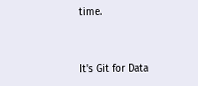time.


It's Git for Data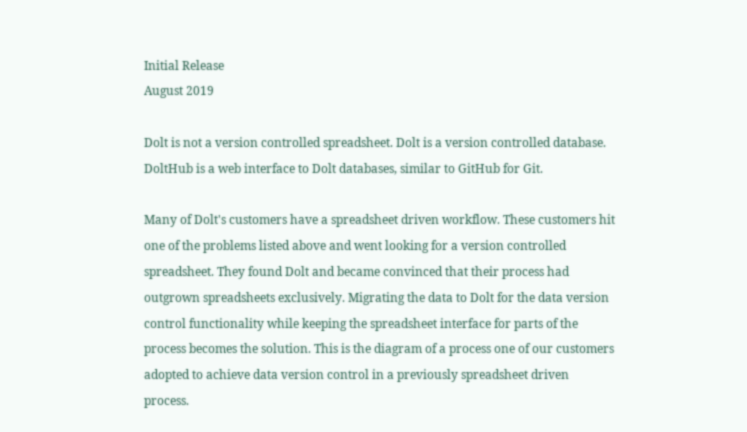Initial Release
August 2019

Dolt is not a version controlled spreadsheet. Dolt is a version controlled database. DoltHub is a web interface to Dolt databases, similar to GitHub for Git.

Many of Dolt's customers have a spreadsheet driven workflow. These customers hit one of the problems listed above and went looking for a version controlled spreadsheet. They found Dolt and became convinced that their process had outgrown spreadsheets exclusively. Migrating the data to Dolt for the data version control functionality while keeping the spreadsheet interface for parts of the process becomes the solution. This is the diagram of a process one of our customers adopted to achieve data version control in a previously spreadsheet driven process.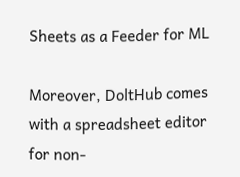Sheets as a Feeder for ML

Moreover, DoltHub comes with a spreadsheet editor for non-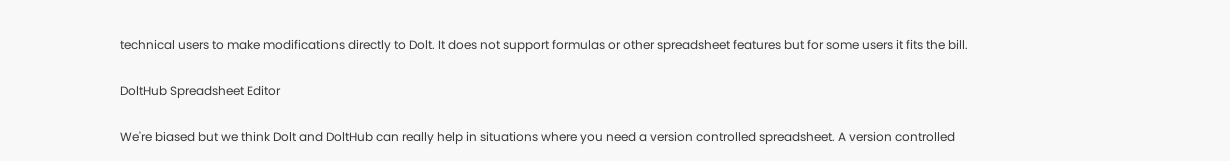technical users to make modifications directly to Dolt. It does not support formulas or other spreadsheet features but for some users it fits the bill.

DoltHub Spreadsheet Editor

We're biased but we think Dolt and DoltHub can really help in situations where you need a version controlled spreadsheet. A version controlled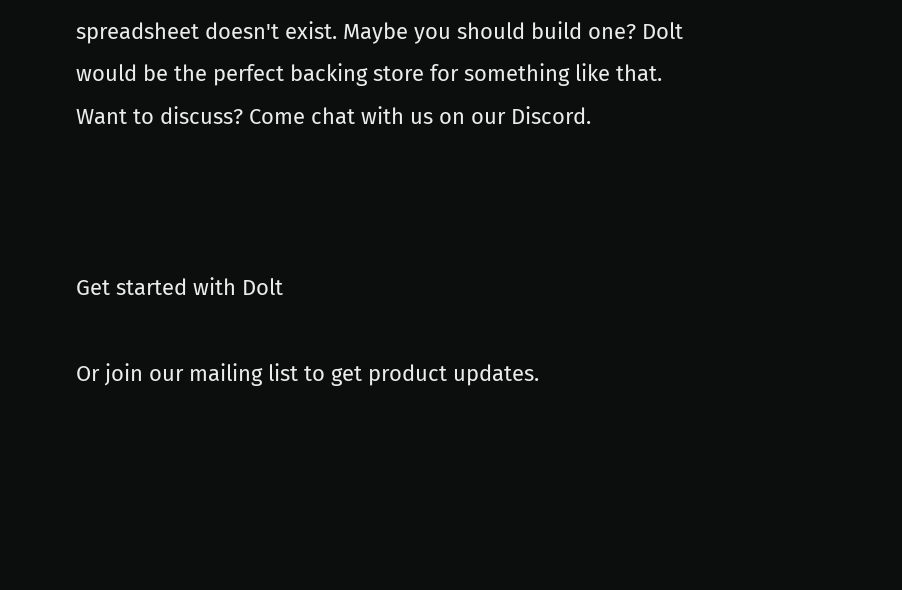spreadsheet doesn't exist. Maybe you should build one? Dolt would be the perfect backing store for something like that. Want to discuss? Come chat with us on our Discord.



Get started with Dolt

Or join our mailing list to get product updates.